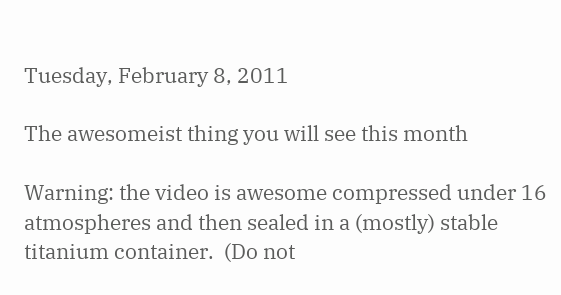Tuesday, February 8, 2011

The awesomeist thing you will see this month

Warning: the video is awesome compressed under 16 atmospheres and then sealed in a (mostly) stable titanium container.  (Do not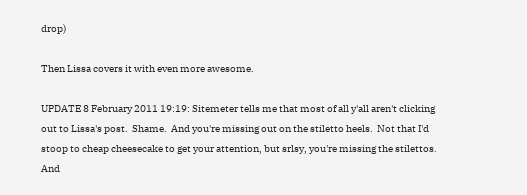drop)

Then Lissa covers it with even more awesome.

UPDATE 8 February 2011 19:19: Sitemeter tells me that most of all y'all aren't clicking out to Lissa's post.  Shame.  And you're missing out on the stiletto heels.  Not that I'd stoop to cheap cheesecake to get your attention, but srlsy, you're missing the stilettos.  And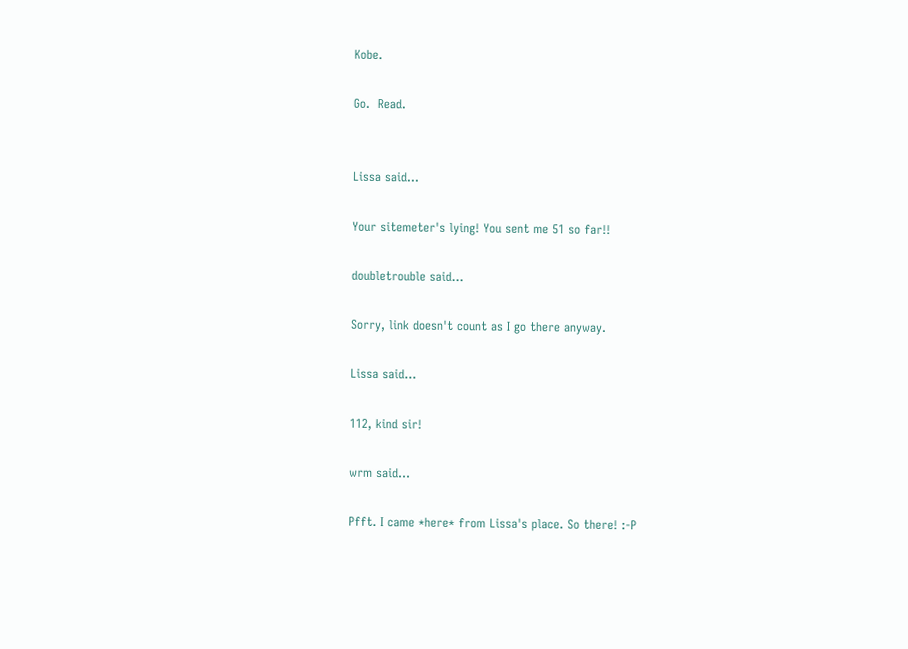Kobe.

Go.  Read.


Lissa said...

Your sitemeter's lying! You sent me 51 so far!!

doubletrouble said...

Sorry, link doesn't count as I go there anyway.

Lissa said...

112, kind sir!

wrm said...

Pfft. I came *here* from Lissa's place. So there! :-P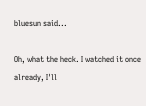bluesun said...

Oh, what the heck. I watched it once already, I'll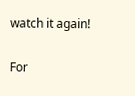watch it again!

For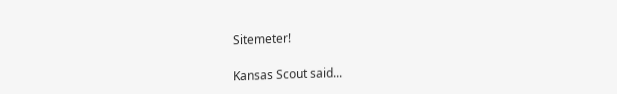Sitemeter!

Kansas Scout said...